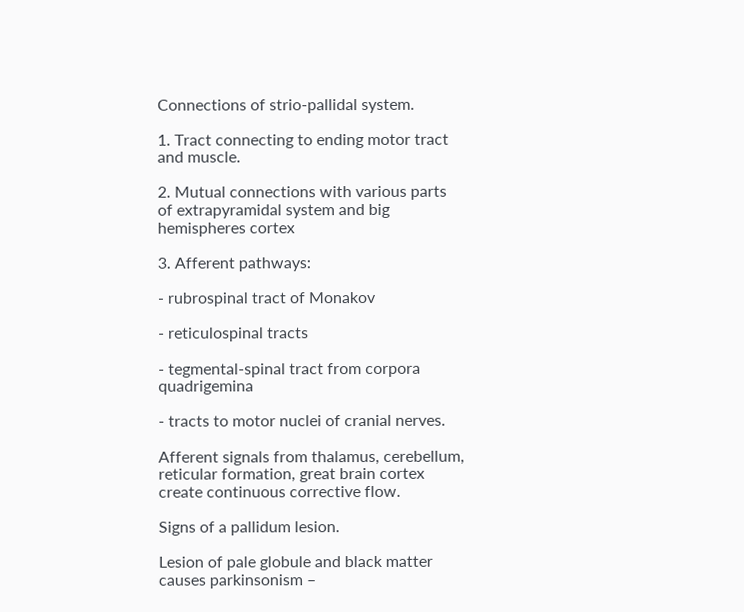Connections of strio-pallidal system.

1. Tract connecting to ending motor tract and muscle.

2. Mutual connections with various parts of extrapyramidal system and big hemispheres cortex

3. Afferent pathways:

- rubrospinal tract of Monakov

- reticulospinal tracts

- tegmental-spinal tract from corpora quadrigemina

- tracts to motor nuclei of cranial nerves.

Afferent signals from thalamus, cerebellum, reticular formation, great brain cortex create continuous corrective flow.

Signs of a pallidum lesion.

Lesion of pale globule and black matter causes parkinsonism –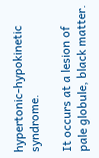hypertonic-hypokinetic syndrome.

It occurs at a lesion of pale globule, black matter.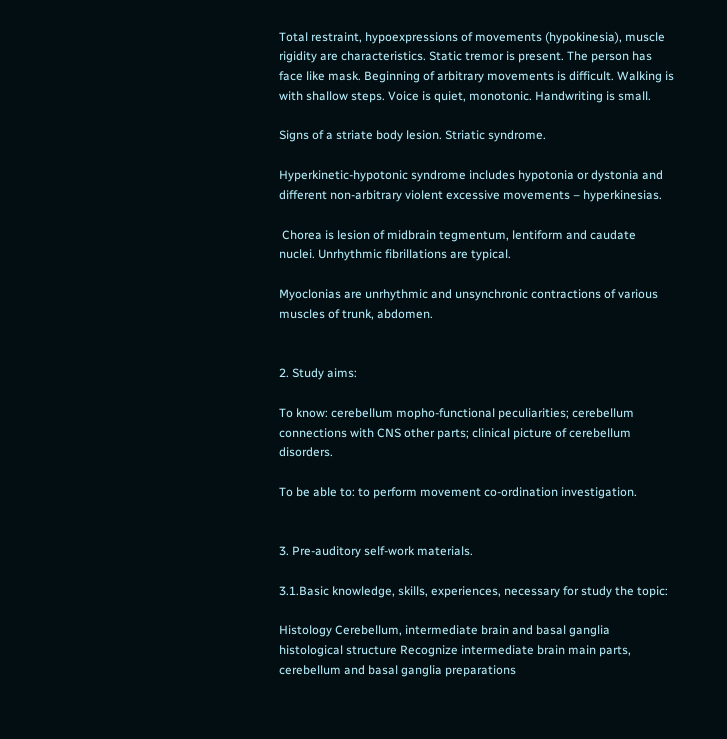Total restraint, hypoexpressions of movements (hypokinesia), muscle rigidity are characteristics. Static tremor is present. The person has face like mask. Beginning of arbitrary movements is difficult. Walking is with shallow steps. Voice is quiet, monotonic. Handwriting is small.

Signs of a striate body lesion. Striatic syndrome.

Hyperkinetic-hypotonic syndrome includes hypotonia or dystonia and different non-arbitrary violent excessive movements – hyperkinesias.

 Chorea is lesion of midbrain tegmentum, lentiform and caudate nuclei. Unrhythmic fibrillations are typical.

Myoclonias are unrhythmic and unsynchronic contractions of various muscles of trunk, abdomen.


2. Study aims:

To know: cerebellum mopho-functional peculiarities; cerebellum connections with CNS other parts; clinical picture of cerebellum disorders.

To be able to: to perform movement co-ordination investigation.


3. Pre-auditory self-work materials.

3.1.Basic knowledge, skills, experiences, necessary for study the topic:

Histology Cerebellum, intermediate brain and basal ganglia histological structure Recognize intermediate brain main parts, cerebellum and basal ganglia preparations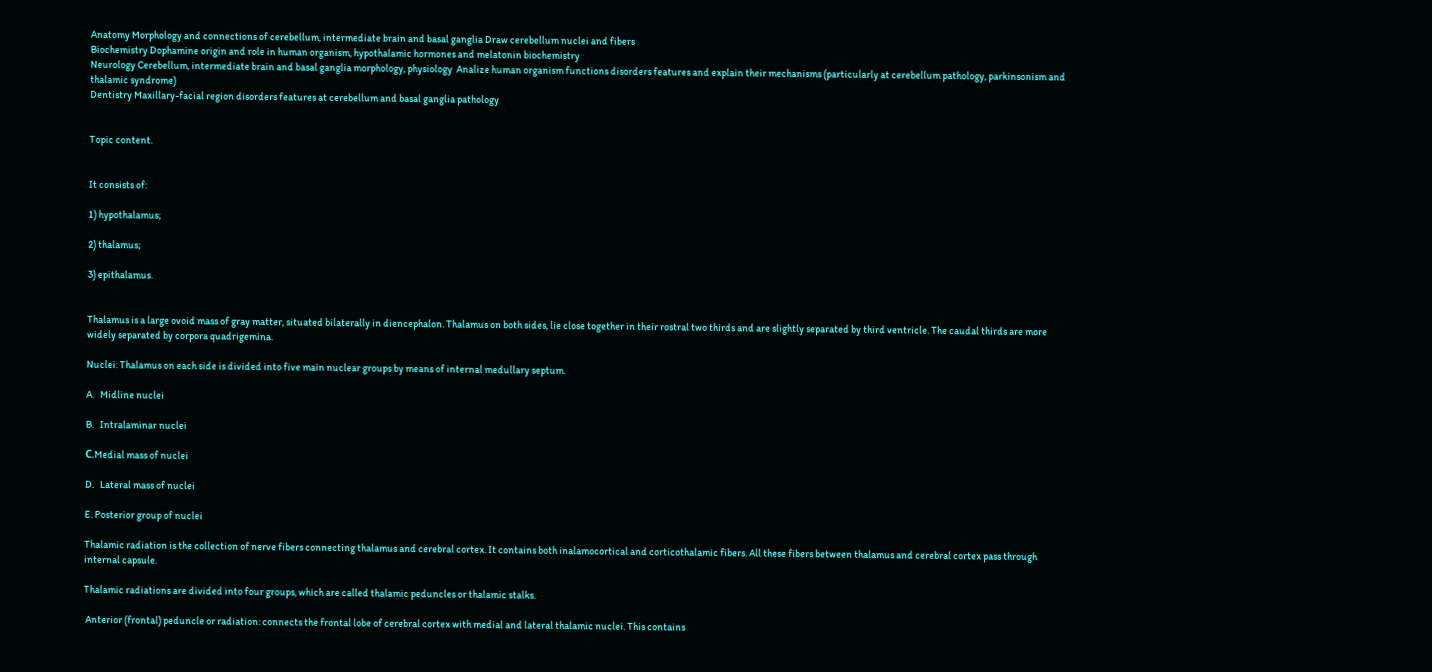Anatomy Morphology and connections of cerebellum, intermediate brain and basal ganglia Draw cerebellum nuclei and fibers
Biochemistry Dophamine origin and role in human organism, hypothalamic hormones and melatonin biochemistry
Neurology Cerebellum, intermediate brain and basal ganglia morphology, physiology  Analize human organism functions disorders features and explain their mechanisms (particularly at cerebellum pathology, parkinsonism and thalamic syndrome)
Dentistry Maxillary-facial region disorders features at cerebellum and basal ganglia pathology


Topic content.


It consists of:

1) hypothalamus;

2) thalamus;

3) epithalamus.


Thalamus is a large ovoid mass of gray matter, situated bilaterally in diencephalon. Thalamus on both sides, lie close together in their rostral two thirds and are slightly separated by third ventricle. The caudal thirds are more widely separated by corpora quadrigemina.

Nuclei: Thalamus on each side is divided into five main nuclear groups by means of internal medullary septum.

A.   Midline nuclei

B.   Intralaminar nuclei

С.Medial mass of nuclei

D.   Lateral mass of nuclei

E. Posterior group of nuclei

Thalamic radiation is the collection of nerve fibers connecting thalamus and cerebral cortex. It contains both inalamocortical and corticothalamic fibers. All these fibers between thalamus and cerebral cortex pass through internal capsule.

Thalamic radiations are divided into four groups, which are called thalamic peduncles or thalamic stalks.

 Anterior (frontal) peduncle or radiation: connects the frontal lobe of cerebral cortex with medial and lateral thalamic nuclei. This contains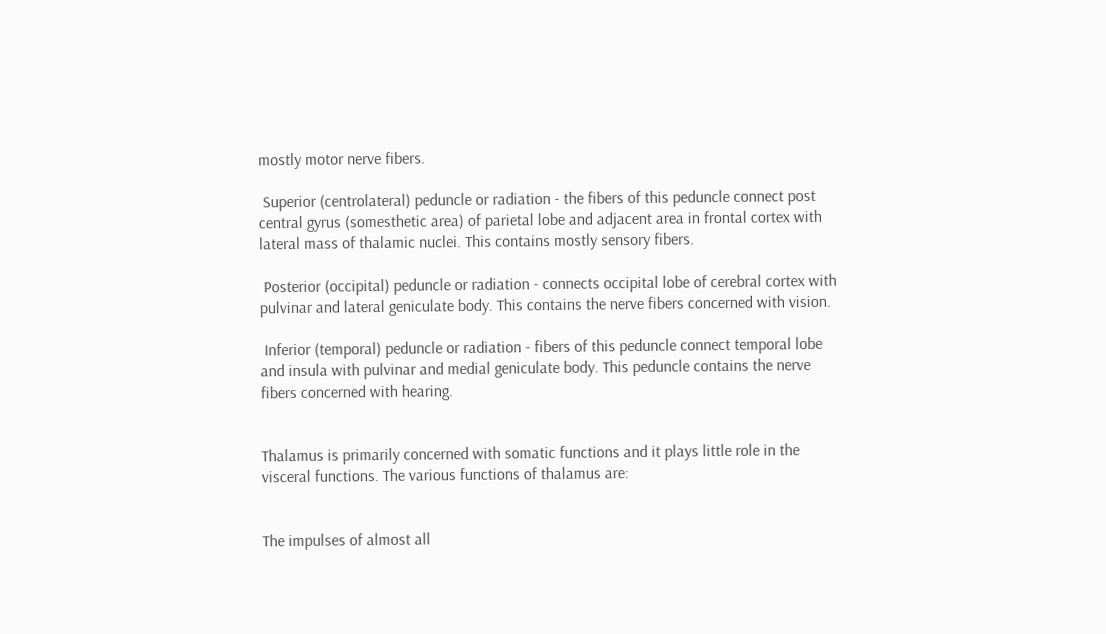mostly motor nerve fibers.

 Superior (centrolateral) peduncle or radiation - the fibers of this peduncle connect post central gyrus (somesthetic area) of parietal lobe and adjacent area in frontal cortex with lateral mass of thalamic nuclei. This contains mostly sensory fibers.

 Posterior (occipital) peduncle or radiation - connects occipital lobe of cerebral cortex with pulvinar and lateral geniculate body. This contains the nerve fibers concerned with vision.

 Inferior (temporal) peduncle or radiation - fibers of this peduncle connect temporal lobe and insula with pulvinar and medial geniculate body. This peduncle contains the nerve fibers concerned with hearing.


Thalamus is primarily concerned with somatic functions and it plays little role in the visceral functions. The various functions of thalamus are:


The impulses of almost all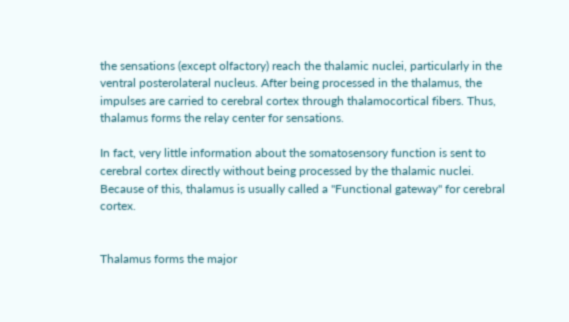the sensations (except olfactory) reach the thalamic nuclei, particularly in the ventral posterolateral nucleus. After being processed in the thalamus, the impulses are carried to cerebral cortex through thalamocortical fibers. Thus, thalamus forms the relay center for sensations.

In fact, very little information about the somatosensory function is sent to cerebral cortex directly without being processed by the thalamic nuclei. Because of this, thalamus is usually called a "Functional gateway" for cerebral cortex.


Thalamus forms the major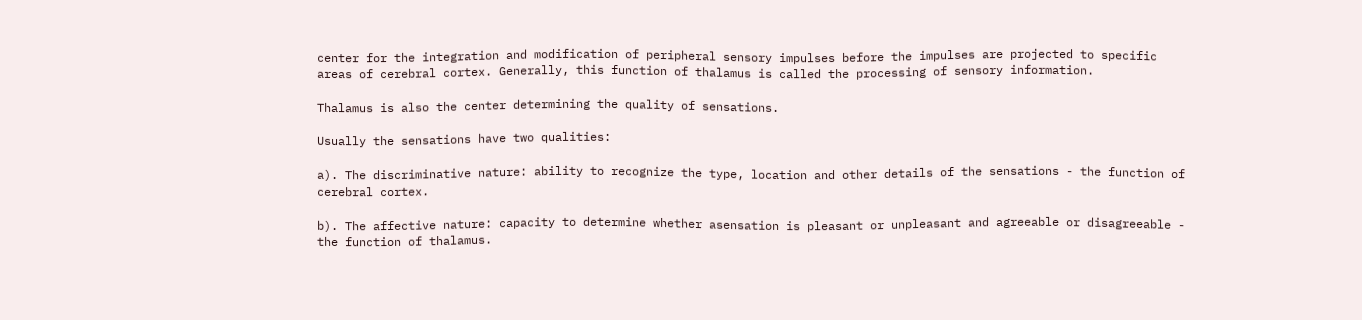center for the integration and modification of peripheral sensory impulses before the impulses are projected to specific areas of cerebral cortex. Generally, this function of thalamus is called the processing of sensory information.

Thalamus is also the center determining the quality of sensations.

Usually the sensations have two qualities:

a). The discriminative nature: ability to recognize the type, location and other details of the sensations - the function of cerebral cortex.

b). The affective nature: capacity to determine whether asensation is pleasant or unpleasant and agreeable or disagreeable - the function of thalamus.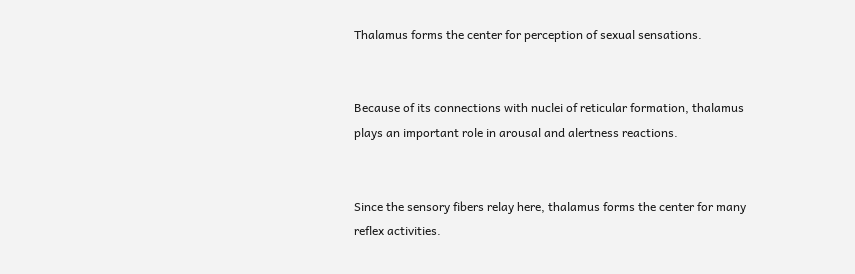Thalamus forms the center for perception of sexual sensations.


Because of its connections with nuclei of reticular formation, thalamus plays an important role in arousal and alertness reactions.


Since the sensory fibers relay here, thalamus forms the center for many reflex activities.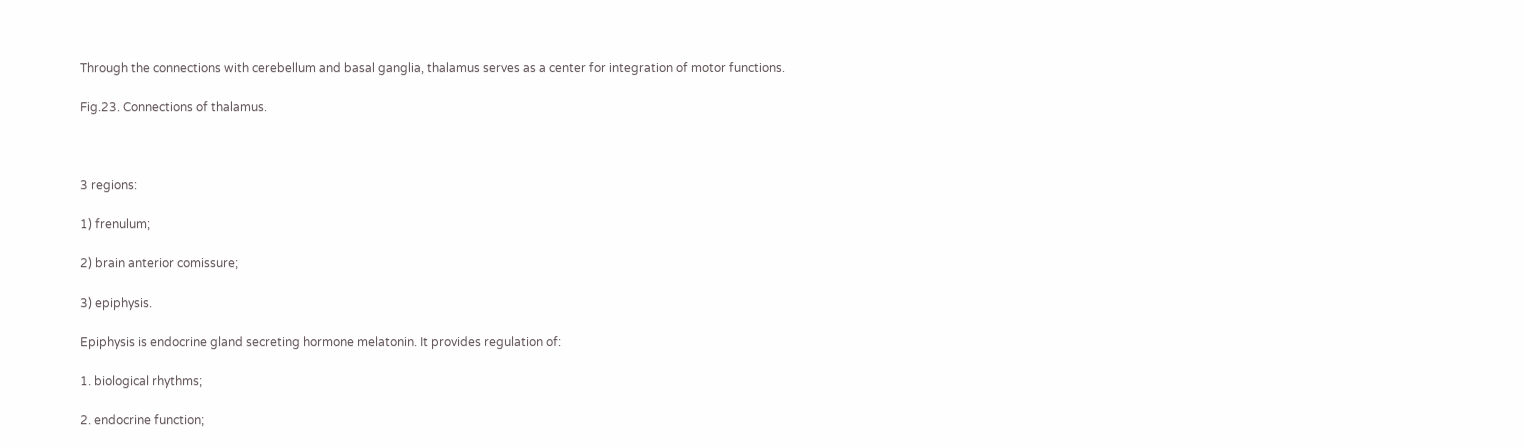Through the connections with cerebellum and basal ganglia, thalamus serves as a center for integration of motor functions.

Fig.23. Connections of thalamus.



3 regions:

1) frenulum;

2) brain anterior comissure;

3) epiphysis.

Epiphysis is endocrine gland secreting hormone melatonin. It provides regulation of:

1. biological rhythms;

2. endocrine function;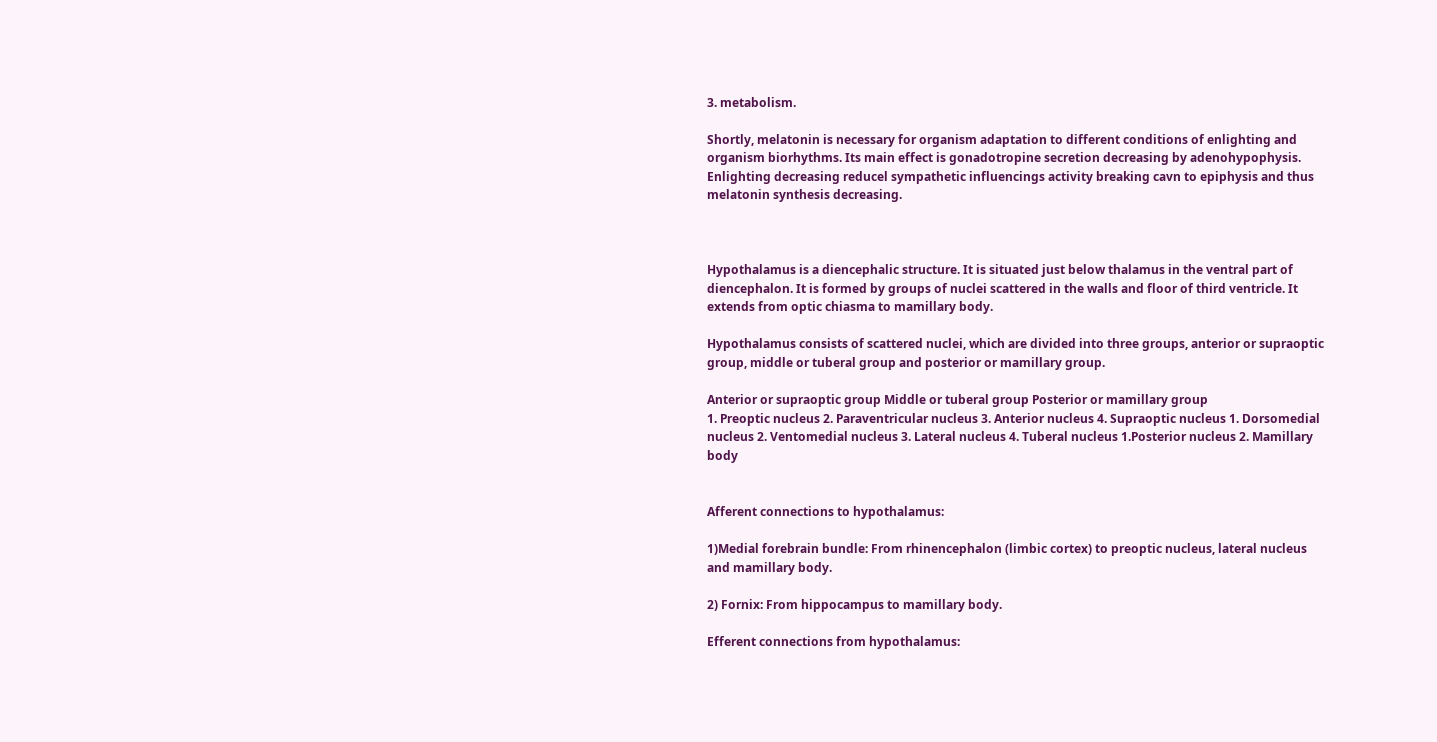3. metabolism.

Shortly, melatonin is necessary for organism adaptation to different conditions of enlighting and organism biorhythms. Its main effect is gonadotropine secretion decreasing by adenohypophysis. Enlighting decreasing reducel sympathetic influencings activity breaking cavn to epiphysis and thus melatonin synthesis decreasing.



Hypothalamus is a diencephalic structure. It is situated just below thalamus in the ventral part of diencephalon. It is formed by groups of nuclei scattered in the walls and floor of third ventricle. It extends from optic chiasma to mamillary body.

Hypothalamus consists of scattered nuclei, which are divided into three groups, anterior or supraoptic group, middle or tuberal group and posterior or mamillary group.

Anterior or supraoptic group Middle or tuberal group Posterior or mamillary group
1. Preoptic nucleus 2. Paraventricular nucleus 3. Anterior nucleus 4. Supraoptic nucleus 1. Dorsomedial nucleus 2. Ventomedial nucleus 3. Lateral nucleus 4. Tuberal nucleus 1.Posterior nucleus 2. Mamillary body


Afferent connections to hypothalamus:

1)Medial forebrain bundle: From rhinencephalon (limbic cortex) to preoptic nucleus, lateral nucleus and mamillary body.

2) Fornix: From hippocampus to mamillary body.

Efferent connections from hypothalamus: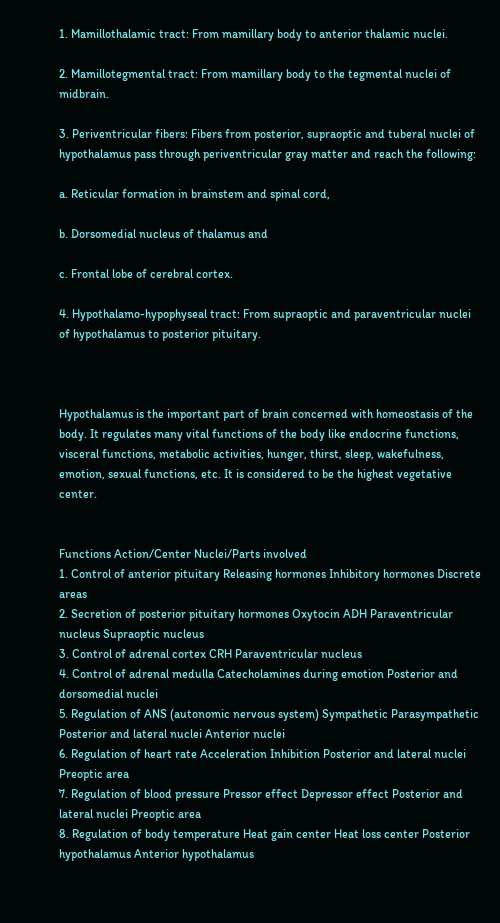1. Mamillothalamic tract: From mamillary body to anterior thalamic nuclei.

2. Mamillotegmental tract: From mamillary body to the tegmental nuclei of midbrain.

3. Periventricular fibers: Fibers from posterior, supraoptic and tuberal nuclei of hypothalamus pass through periventricular gray matter and reach the following:

a. Reticular formation in brainstem and spinal cord,

b. Dorsomedial nucleus of thalamus and

c. Frontal lobe of cerebral cortex.

4. Hypothalamo-hypophyseal tract: From supraoptic and paraventricular nuclei of hypothalamus to posterior pituitary.



Hypothalamus is the important part of brain concerned with homeostasis of the body. It regulates many vital functions of the body like endocrine functions, visceral functions, metabolic activities, hunger, thirst, sleep, wakefulness, emotion, sexual functions, etc. It is considered to be the highest vegetative center.


Functions Action/Center Nuclei/Parts involved
1. Control of anterior pituitary Releasing hormones Inhibitory hormones Discrete areas
2. Secretion of posterior pituitary hormones Oxytocin ADH Paraventricular nucleus Supraoptic nucleus
3. Control of adrenal cortex CRH Paraventricular nucleus
4. Control of adrenal medulla Catecholamines during emotion Posterior and dorsomedial nuclei
5. Regulation of ANS (autonomic nervous system) Sympathetic Parasympathetic Posterior and lateral nuclei Anterior nuclei
6. Regulation of heart rate Acceleration Inhibition Posterior and lateral nuclei Preoptic area
7. Regulation of blood pressure Pressor effect Depressor effect Posterior and lateral nuclei Preoptic area
8. Regulation of body temperature Heat gain center Heat loss center Posterior hypothalamus Anterior hypothalamus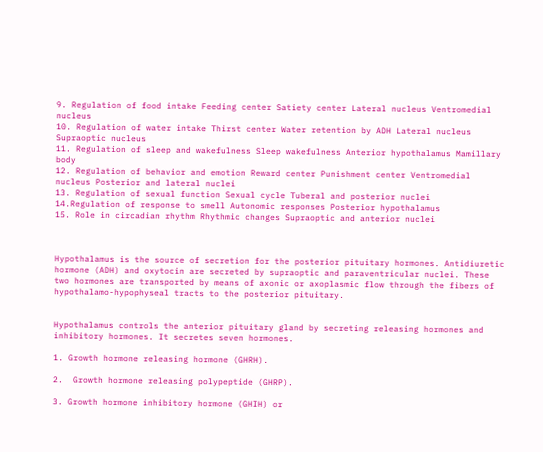9. Regulation of food intake Feeding center Satiety center Lateral nucleus Ventromedial nucleus
10. Regulation of water intake Thirst center Water retention by ADH Lateral nucleus Supraoptic nucleus
11. Regulation of sleep and wakefulness Sleep wakefulness Anterior hypothalamus Mamillary body
12. Regulation of behavior and emotion Reward center Punishment center Ventromedial nucleus Posterior and lateral nuclei
13. Regulation of sexual function Sexual cycle Tuberal and posterior nuclei
14.Regulation of response to smell Autonomic responses Posterior hypothalamus
15. Role in circadian rhythm Rhythmic changes Supraoptic and anterior nuclei



Hypothalamus is the source of secretion for the posterior pituitary hormones. Antidiuretic hormone (ADH) and oxytocin are secreted by supraoptic and paraventricular nuclei. These two hormones are transported by means of axonic or axoplasmic flow through the fibers of hypothalamo-hypophyseal tracts to the posterior pituitary.


Hypothalamus controls the anterior pituitary gland by secreting releasing hormones and inhibitory hormones. It secretes seven hormones.

1. Growth hormone releasing hormone (GHRH).

2.  Growth hormone releasing polypeptide (GHRP).

3. Growth hormone inhibitory hormone (GHIH) or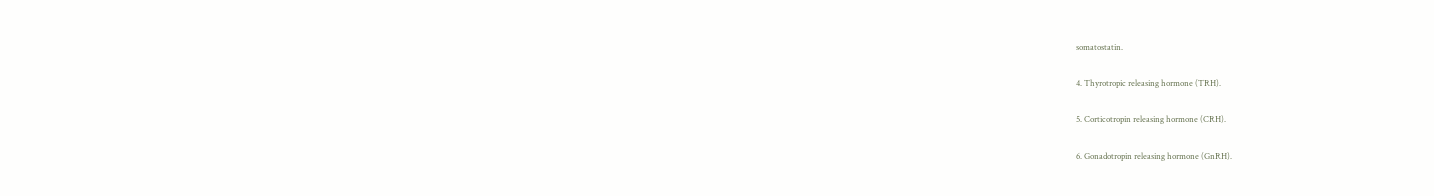somatostatin.

4. Thyrotropic releasing hormone (TRH).

5. Corticotropin releasing hormone (CRH).

6. Gonadotropin releasing hormone (GnRH).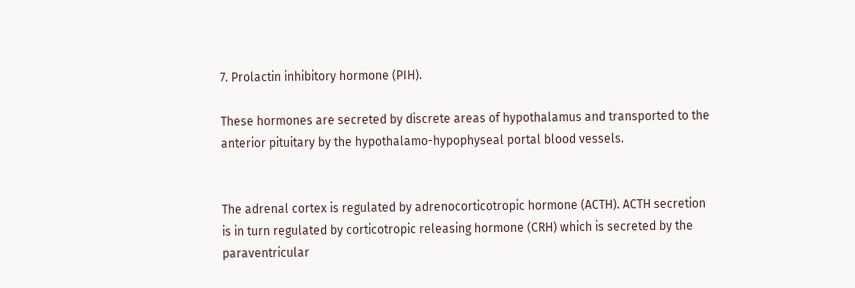7. Prolactin inhibitory hormone (PIH).

These hormones are secreted by discrete areas of hypothalamus and transported to the anterior pituitary by the hypothalamo-hypophyseal portal blood vessels.


The adrenal cortex is regulated by adrenocorticotropic hormone (ACTH). ACTH secretion is in turn regulated by corticotropic releasing hormone (CRH) which is secreted by the paraventricular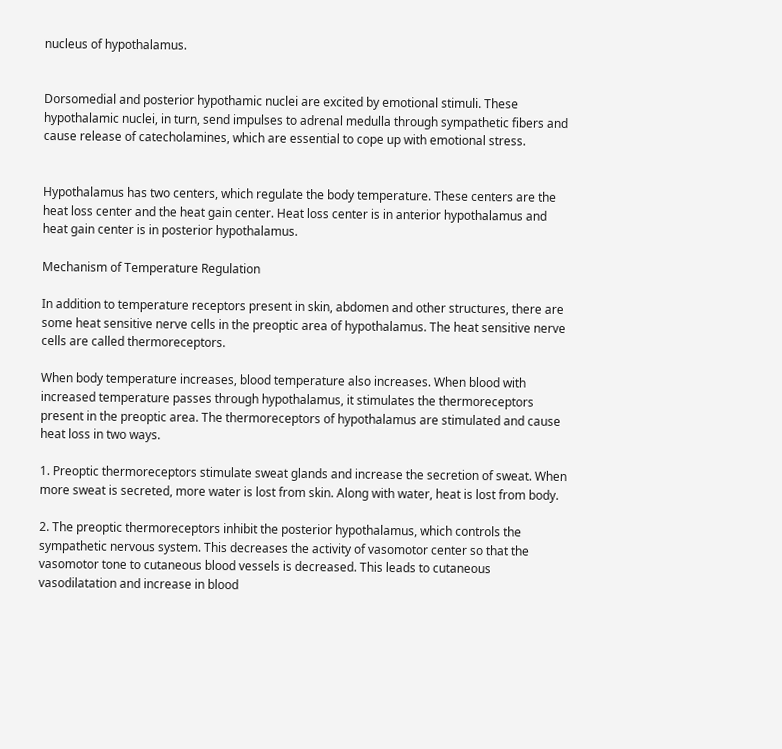nucleus of hypothalamus.


Dorsomedial and posterior hypothamic nuclei are excited by emotional stimuli. These hypothalamic nuclei, in turn, send impulses to adrenal medulla through sympathetic fibers and cause release of catecholamines, which are essential to cope up with emotional stress.


Hypothalamus has two centers, which regulate the body temperature. These centers are the heat loss center and the heat gain center. Heat loss center is in anterior hypothalamus and heat gain center is in posterior hypothalamus.

Mechanism of Temperature Regulation

In addition to temperature receptors present in skin, abdomen and other structures, there are some heat sensitive nerve cells in the preoptic area of hypothalamus. The heat sensitive nerve cells are called thermoreceptors.

When body temperature increases, blood temperature also increases. When blood with increased temperature passes through hypothalamus, it stimulates the thermoreceptors present in the preoptic area. The thermoreceptors of hypothalamus are stimulated and cause heat loss in two ways.

1. Preoptic thermoreceptors stimulate sweat glands and increase the secretion of sweat. When more sweat is secreted, more water is lost from skin. Along with water, heat is lost from body.

2. The preoptic thermoreceptors inhibit the posterior hypothalamus, which controls the sympathetic nervous system. This decreases the activity of vasomotor center so that the vasomotor tone to cutaneous blood vessels is decreased. This leads to cutaneous vasodilatation and increase in blood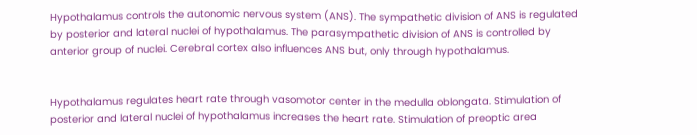Hypothalamus controls the autonomic nervous system (ANS). The sympathetic division of ANS is regulated by posterior and lateral nuclei of hypothalamus. The parasympathetic division of ANS is controlled by anterior group of nuclei. Cerebral cortex also influences ANS but, only through hypothalamus.


Hypothalamus regulates heart rate through vasomotor center in the medulla oblongata. Stimulation of posterior and lateral nuclei of hypothalamus increases the heart rate. Stimulation of preoptic area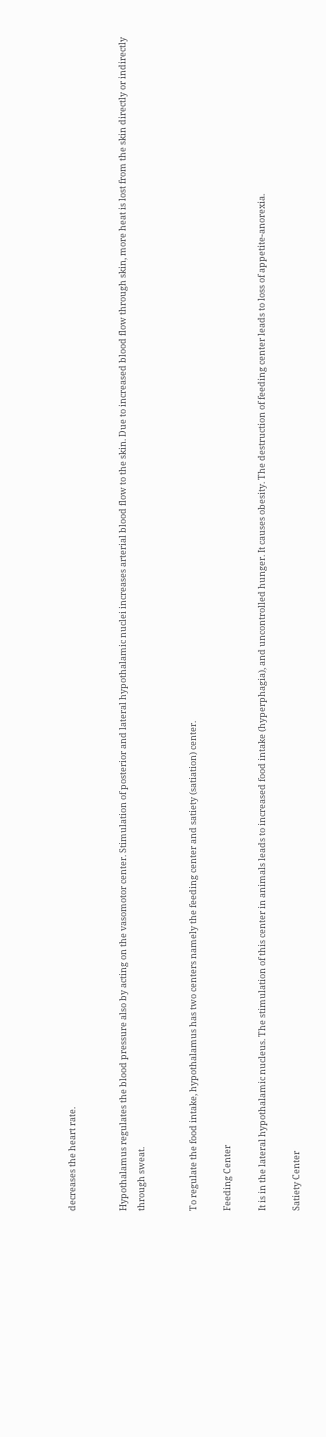decreases the heart rate.


Hypothalamus regulates the blood pressure also by acting on the vasomotor center. Stimulation of posterior and lateral hypothalamic nuclei increases arterial blood flow to the skin. Due to increased blood flow through skin, more heat is lost from the skin directly or indirectly through sweat.


To regulate the food intake, hypothalamus has two centers namely the feeding center and satiety (satiation) center.

Feeding Center

It is in the lateral hypothalamic nucleus. The stimulation of this center in animals leads to increased food intake (hyperphagia), and uncontrolled hunger. It causes obesity. The destruction of feeding center leads to loss of appetite-anorexia.

Satiety Center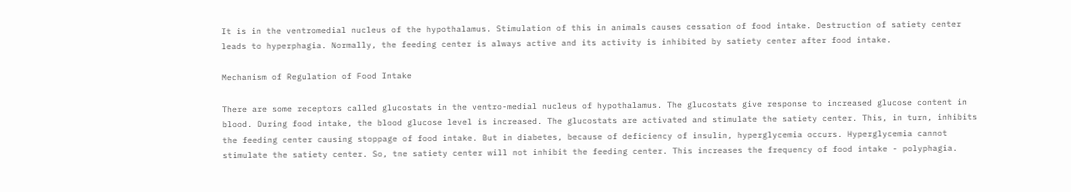It is in the ventromedial nucleus of the hypothalamus. Stimulation of this in animals causes cessation of food intake. Destruction of satiety center leads to hyperphagia. Normally, the feeding center is always active and its activity is inhibited by satiety center after food intake.

Mechanism of Regulation of Food Intake

There are some receptors called glucostats in the ventro-medial nucleus of hypothalamus. The glucostats give response to increased glucose content in blood. During food intake, the blood glucose level is increased. The glucostats are activated and stimulate the satiety center. This, in turn, inhibits the feeding center causing stoppage of food intake. But in diabetes, because of deficiency of insulin, hyperglycemia occurs. Hyperglycemia cannot stimulate the satiety center. So, tne satiety center will not inhibit the feeding center. This increases the frequency of food intake - polyphagia.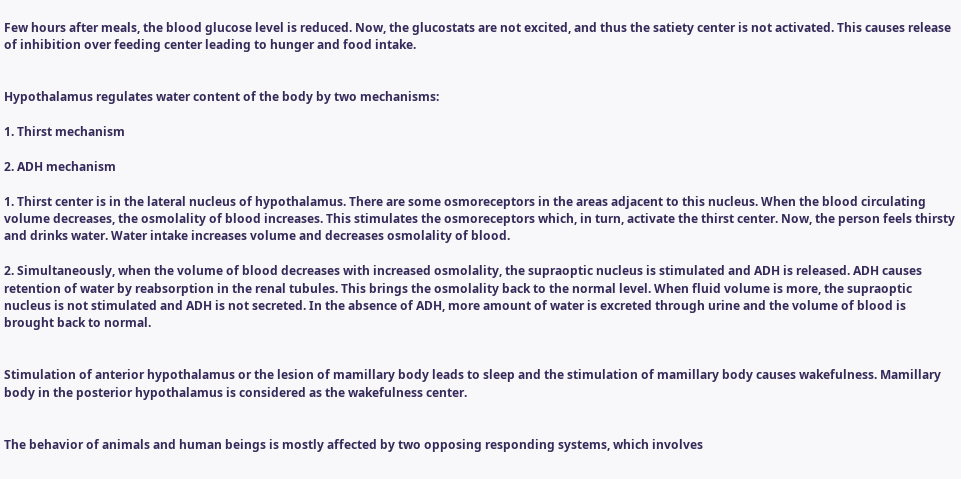Few hours after meals, the blood glucose level is reduced. Now, the glucostats are not excited, and thus the satiety center is not activated. This causes release of inhibition over feeding center leading to hunger and food intake.


Hypothalamus regulates water content of the body by two mechanisms:

1. Thirst mechanism

2. ADH mechanism

1. Thirst center is in the lateral nucleus of hypothalamus. There are some osmoreceptors in the areas adjacent to this nucleus. When the blood circulating volume decreases, the osmolality of blood increases. This stimulates the osmoreceptors which, in turn, activate the thirst center. Now, the person feels thirsty and drinks water. Water intake increases volume and decreases osmolality of blood.

2. Simultaneously, when the volume of blood decreases with increased osmolality, the supraoptic nucleus is stimulated and ADH is released. ADH causes retention of water by reabsorption in the renal tubules. This brings the osmolality back to the normal level. When fluid volume is more, the supraoptic nucleus is not stimulated and ADH is not secreted. In the absence of ADH, more amount of water is excreted through urine and the volume of blood is brought back to normal.


Stimulation of anterior hypothalamus or the lesion of mamillary body leads to sleep and the stimulation of mamillary body causes wakefulness. Mamillary body in the posterior hypothalamus is considered as the wakefulness center.


The behavior of animals and human beings is mostly affected by two opposing responding systems, which involves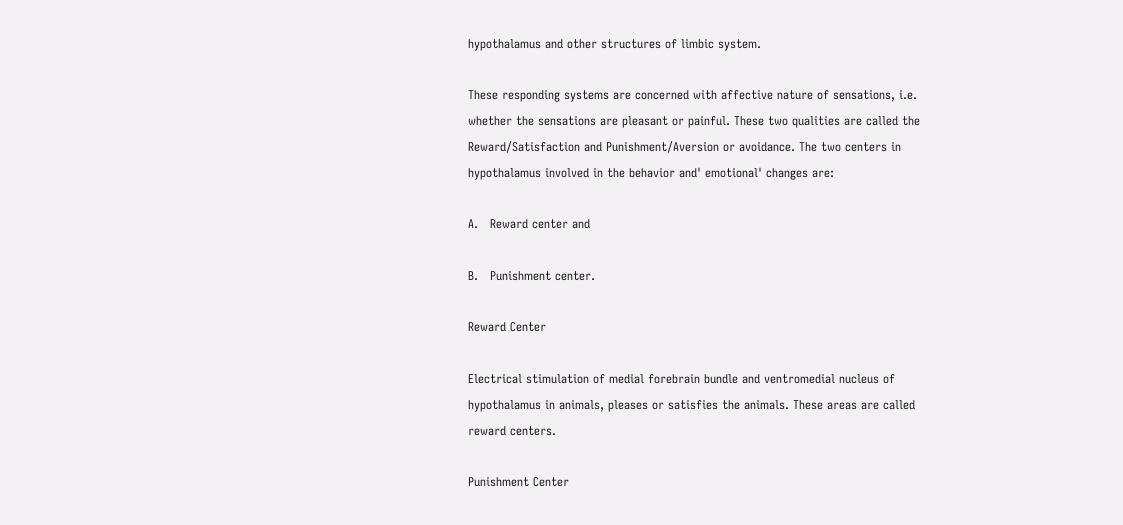hypothalamus and other structures of limbic system.

These responding systems are concerned with affective nature of sensations, i.e. whether the sensations are pleasant or painful. These two qualities are called the Reward/Satisfaction and Punishment/Aversion or avoidance. The two centers in hypothalamus involved in the behavior and' emotional' changes are:

A.   Reward center and

B.   Punishment center.

Reward Center

Electrical stimulation of medial forebrain bundle and ventromedial nucleus of hypothalamus in animals, pleases or satisfies the animals. These areas are called reward centers.

Punishment Center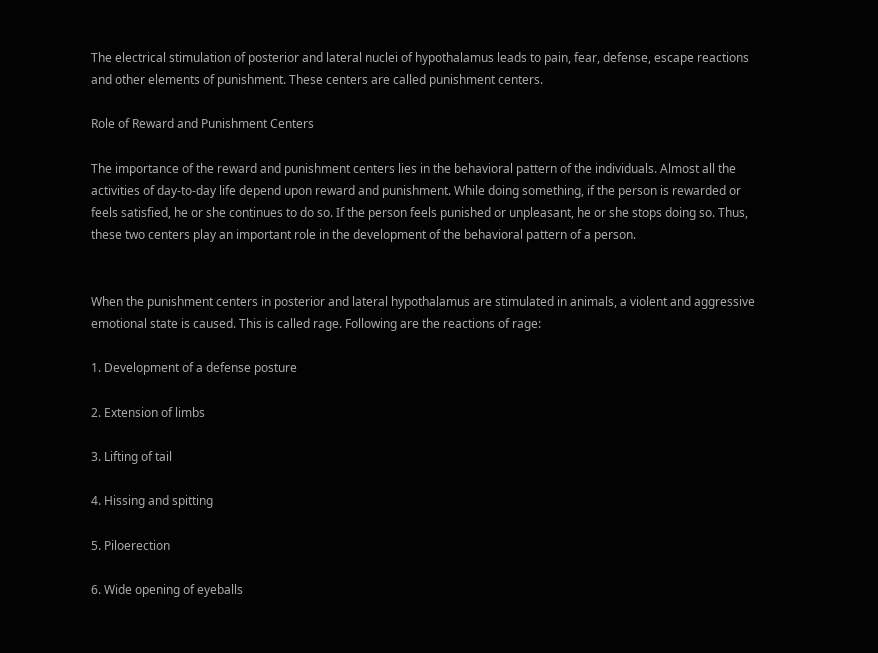The electrical stimulation of posterior and lateral nuclei of hypothalamus leads to pain, fear, defense, escape reactions and other elements of punishment. These centers are called punishment centers.

Role of Reward and Punishment Centers

The importance of the reward and punishment centers lies in the behavioral pattern of the individuals. Almost all the activities of day-to-day life depend upon reward and punishment. While doing something, if the person is rewarded or feels satisfied, he or she continues to do so. If the person feels punished or unpleasant, he or she stops doing so. Thus, these two centers play an important role in the development of the behavioral pattern of a person.


When the punishment centers in posterior and lateral hypothalamus are stimulated in animals, a violent and aggressive emotional state is caused. This is called rage. Following are the reactions of rage:

1. Development of a defense posture

2. Extension of limbs

3. Lifting of tail

4. Hissing and spitting

5. Piloerection

6. Wide opening of eyeballs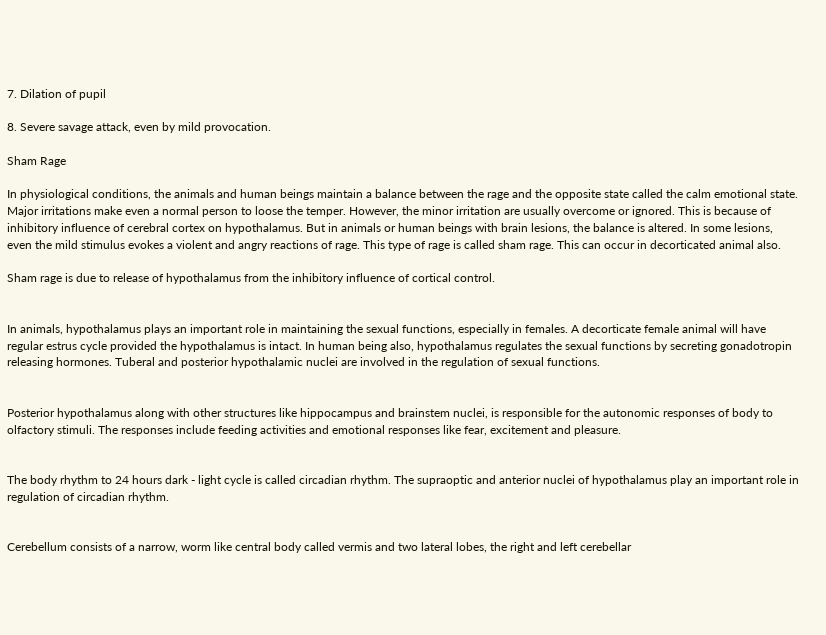7. Dilation of pupil

8. Severe savage attack, even by mild provocation.

Sham Rage

In physiological conditions, the animals and human beings maintain a balance between the rage and the opposite state called the calm emotional state. Major irritations make even a normal person to loose the temper. However, the minor irritation are usually overcome or ignored. This is because of inhibitory influence of cerebral cortex on hypothalamus. But in animals or human beings with brain lesions, the balance is altered. In some lesions, even the mild stimulus evokes a violent and angry reactions of rage. This type of rage is called sham rage. This can occur in decorticated animal also.

Sham rage is due to release of hypothalamus from the inhibitory influence of cortical control.


In animals, hypothalamus plays an important role in maintaining the sexual functions, especially in females. A decorticate female animal will have regular estrus cycle provided the hypothalamus is intact. In human being also, hypothalamus regulates the sexual functions by secreting gonadotropin releasing hormones. Tuberal and posterior hypothalamic nuclei are involved in the regulation of sexual functions.


Posterior hypothalamus along with other structures like hippocampus and brainstem nuclei, is responsible for the autonomic responses of body to olfactory stimuli. The responses include feeding activities and emotional responses like fear, excitement and pleasure.


The body rhythm to 24 hours dark - light cycle is called circadian rhythm. The supraoptic and anterior nuclei of hypothalamus play an important role in regulation of circadian rhythm.


Cerebellum consists of a narrow, worm like central body called vermis and two lateral lobes, the right and left cerebellar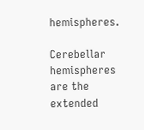hemispheres.

Cerebellar hemispheres are the extended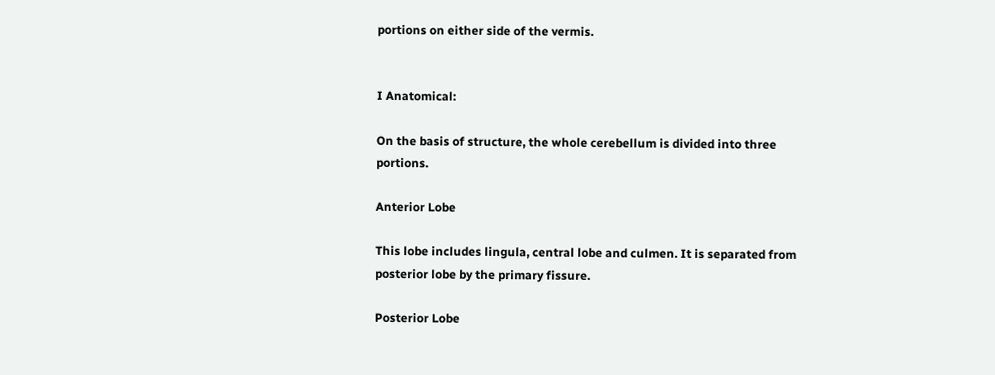portions on either side of the vermis.


I Anatomical:

On the basis of structure, the whole cerebellum is divided into three portions.

Anterior Lobe

This lobe includes lingula, central lobe and culmen. It is separated from posterior lobe by the primary fissure.

Posterior Lobe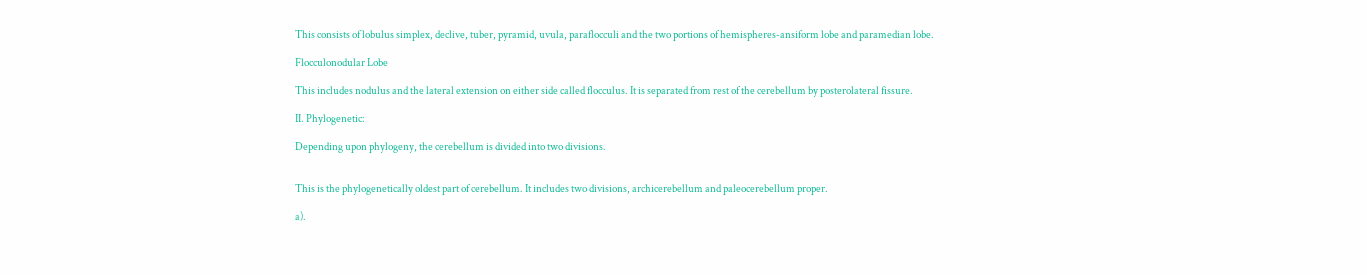This consists of lobulus simplex, declive, tuber, pyramid, uvula, paraflocculi and the two portions of hemispheres-ansiform lobe and paramedian lobe.

Flocculonodular Lobe

This includes nodulus and the lateral extension on either side called flocculus. It is separated from rest of the cerebellum by posterolateral fissure.

II. Phylogenetic:

Depending upon phylogeny, the cerebellum is divided into two divisions.


This is the phylogenetically oldest part of cerebellum. It includes two divisions, archicerebellum and paleocerebellum proper.

a).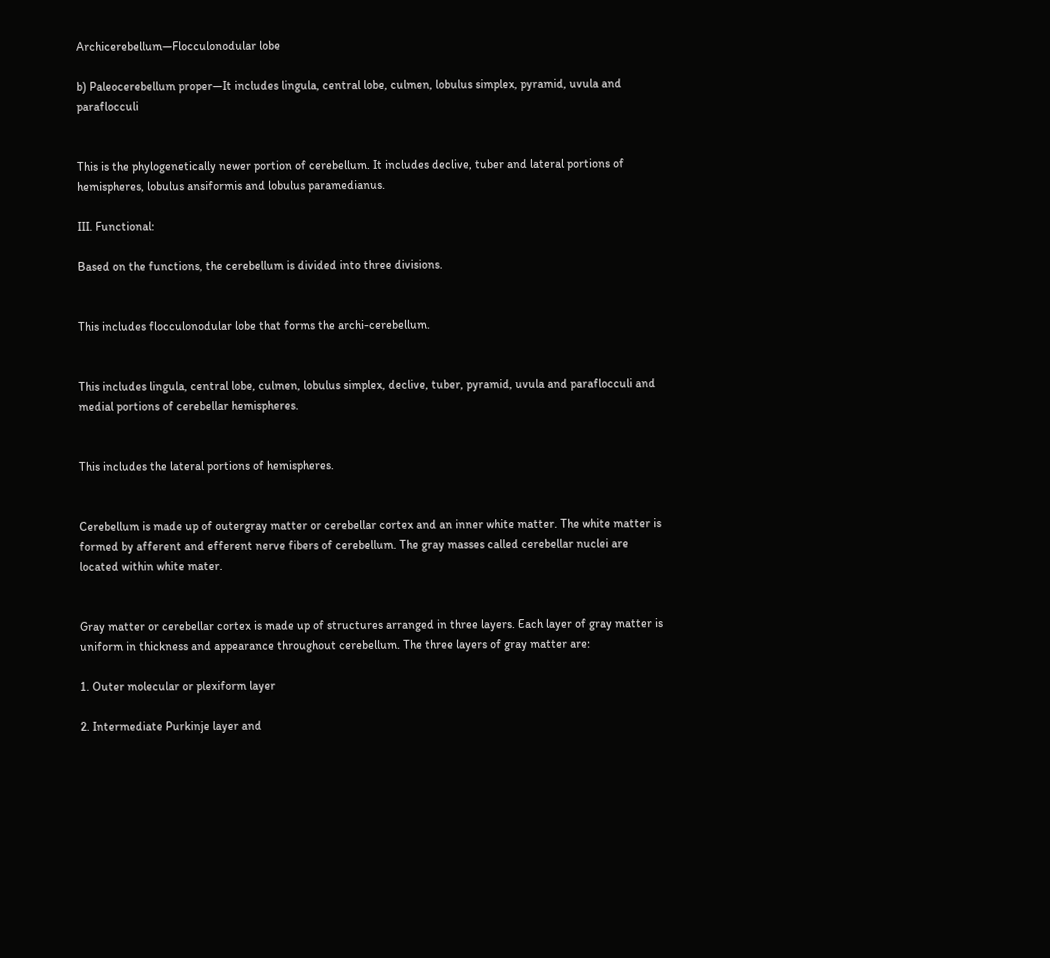Archicerebellum—Flocculonodular lobe

b) Paleocerebellum proper—It includes lingula, central lobe, culmen, lobulus simplex, pyramid, uvula and paraflocculi


This is the phylogenetically newer portion of cerebellum. It includes declive, tuber and lateral portions of hemispheres, lobulus ansiformis and lobulus paramedianus.

III. Functional:

Based on the functions, the cerebellum is divided into three divisions.


This includes flocculonodular lobe that forms the archi-cerebellum.


This includes lingula, central lobe, culmen, lobulus simplex, declive, tuber, pyramid, uvula and paraflocculi and medial portions of cerebellar hemispheres.


This includes the lateral portions of hemispheres.


Cerebellum is made up of outergray matter or cerebellar cortex and an inner white matter. The white matter is formed by afferent and efferent nerve fibers of cerebellum. The gray masses called cerebellar nuclei are located within white mater.


Gray matter or cerebellar cortex is made up of structures arranged in three layers. Each layer of gray matter is uniform in thickness and appearance throughout cerebellum. The three layers of gray matter are:

1. Outer molecular or plexiform layer

2. Intermediate Purkinje layer and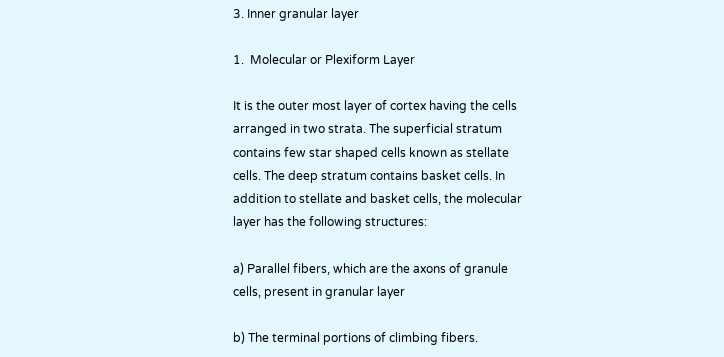3. Inner granular layer

1.  Molecular or Plexiform Layer

It is the outer most layer of cortex having the cells arranged in two strata. The superficial stratum contains few star shaped cells known as stellate cells. The deep stratum contains basket cells. In addition to stellate and basket cells, the molecular layer has the following structures:

a) Parallel fibers, which are the axons of granule cells, present in granular layer

b) The terminal portions of climbing fibers.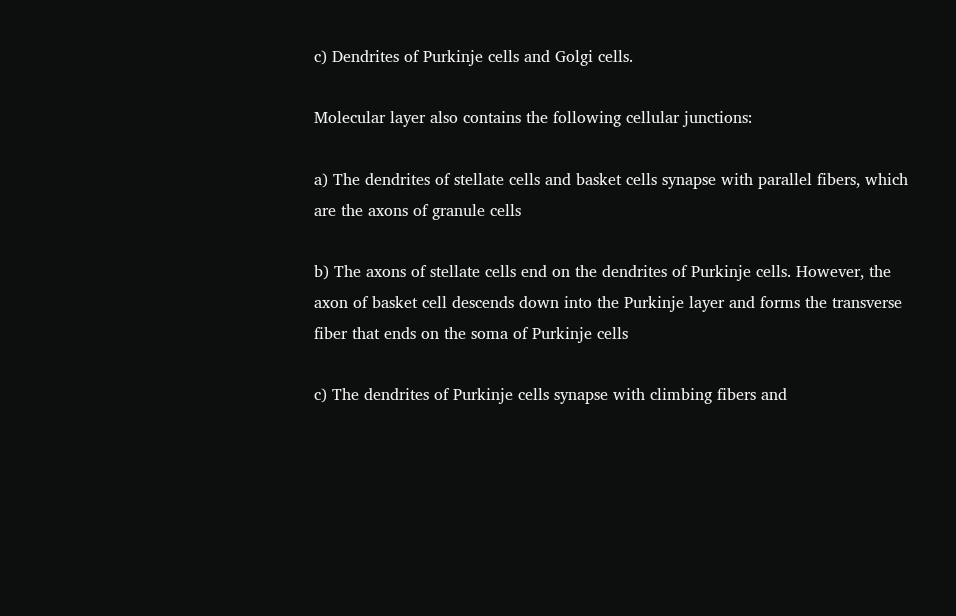c) Dendrites of Purkinje cells and Golgi cells.

Molecular layer also contains the following cellular junctions:

a) The dendrites of stellate cells and basket cells synapse with parallel fibers, which are the axons of granule cells

b) The axons of stellate cells end on the dendrites of Purkinje cells. However, the axon of basket cell descends down into the Purkinje layer and forms the transverse fiber that ends on the soma of Purkinje cells

c) The dendrites of Purkinje cells synapse with climbing fibers and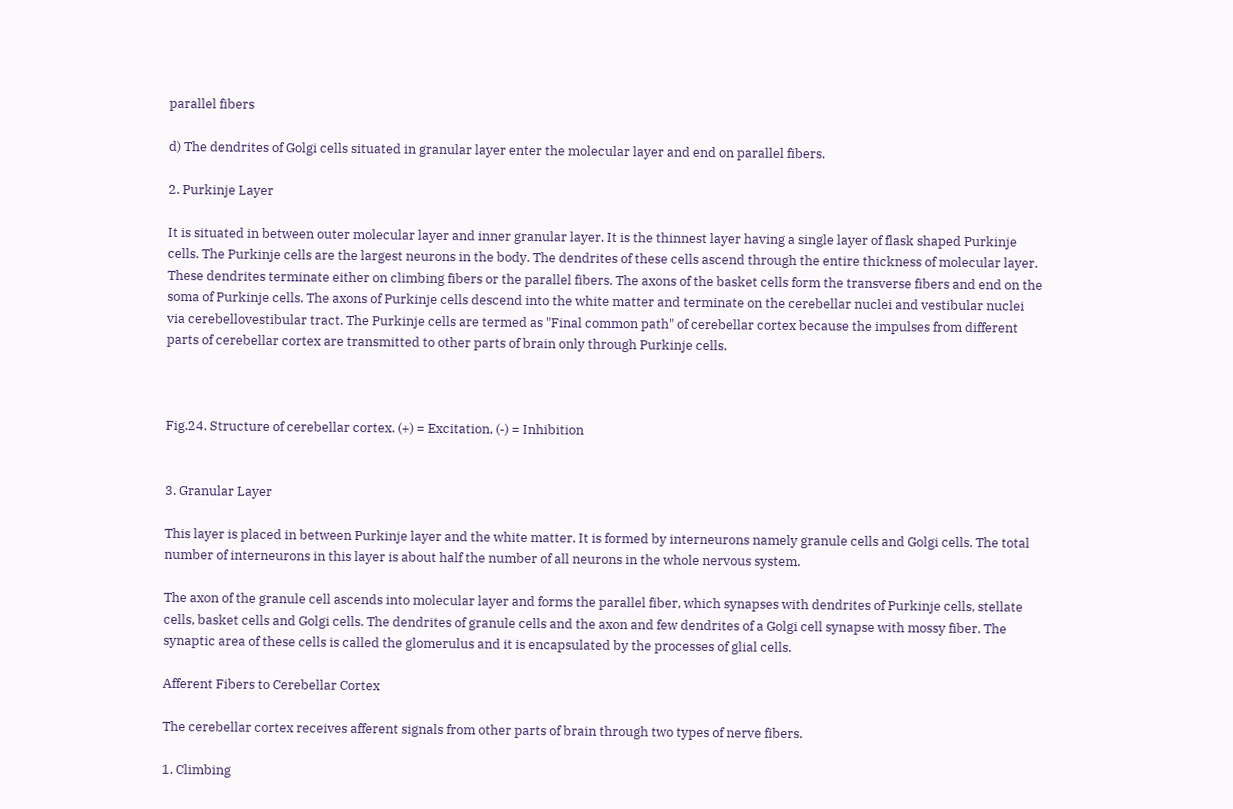parallel fibers

d) The dendrites of Golgi cells situated in granular layer enter the molecular layer and end on parallel fibers.

2. Purkinje Layer

It is situated in between outer molecular layer and inner granular layer. It is the thinnest layer having a single layer of flask shaped Purkinje cells. The Purkinje cells are the largest neurons in the body. The dendrites of these cells ascend through the entire thickness of molecular layer. These dendrites terminate either on climbing fibers or the parallel fibers. The axons of the basket cells form the transverse fibers and end on the soma of Purkinje cells. The axons of Purkinje cells descend into the white matter and terminate on the cerebellar nuclei and vestibular nuclei via cerebellovestibular tract. The Purkinje cells are termed as "Final common path" of cerebellar cortex because the impulses from different parts of cerebellar cortex are transmitted to other parts of brain only through Purkinje cells.



Fig.24. Structure of cerebellar cortex. (+) = Excitation, (-) = Inhibition


3. Granular Layer

This layer is placed in between Purkinje layer and the white matter. It is formed by interneurons namely granule cells and Golgi cells. The total number of interneurons in this layer is about half the number of all neurons in the whole nervous system.

The axon of the granule cell ascends into molecular layer and forms the parallel fiber, which synapses with dendrites of Purkinje cells, stellate cells, basket cells and Golgi cells. The dendrites of granule cells and the axon and few dendrites of a Golgi cell synapse with mossy fiber. The synaptic area of these cells is called the glomerulus and it is encapsulated by the processes of glial cells.

Afferent Fibers to Cerebellar Cortex

The cerebellar cortex receives afferent signals from other parts of brain through two types of nerve fibers.

1. Climbing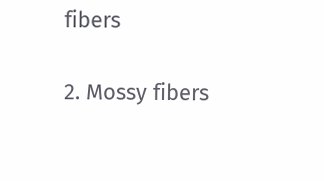fibers

2. Mossy fibers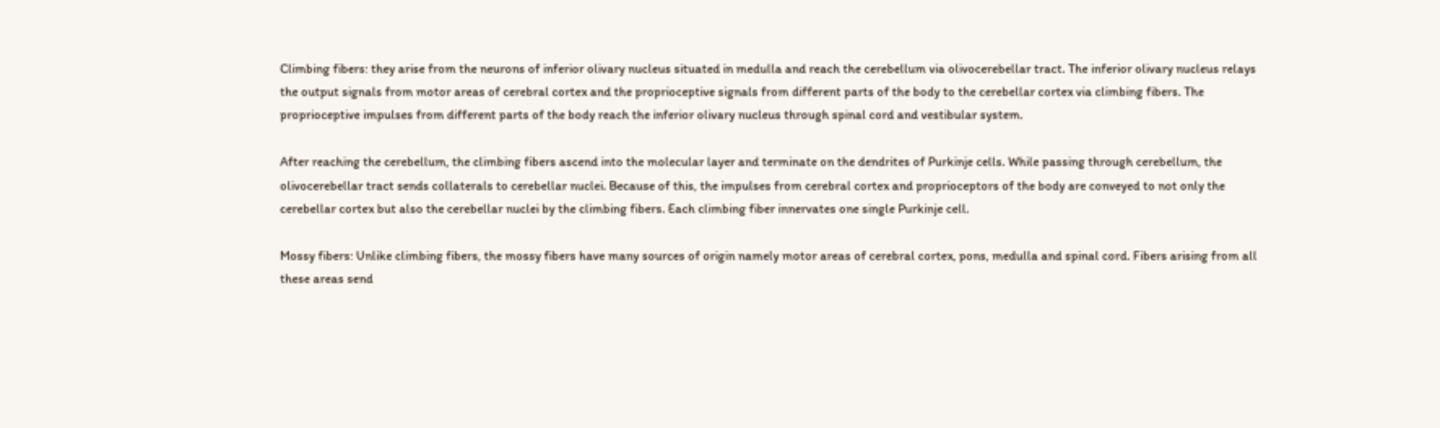Climbing fibers: they arise from the neurons of inferior olivary nucleus situated in medulla and reach the cerebellum via olivocerebellar tract. The inferior olivary nucleus relays the output signals from motor areas of cerebral cortex and the proprioceptive signals from different parts of the body to the cerebellar cortex via climbing fibers. The proprioceptive impulses from different parts of the body reach the inferior olivary nucleus through spinal cord and vestibular system.

After reaching the cerebellum, the climbing fibers ascend into the molecular layer and terminate on the dendrites of Purkinje cells. While passing through cerebellum, the olivocerebellar tract sends collaterals to cerebellar nuclei. Because of this, the impulses from cerebral cortex and proprioceptors of the body are conveyed to not only the cerebellar cortex but also the cerebellar nuclei by the climbing fibers. Each climbing fiber innervates one single Purkinje cell.

Mossy fibers: Unlike climbing fibers, the mossy fibers have many sources of origin namely motor areas of cerebral cortex, pons, medulla and spinal cord. Fibers arising from all these areas send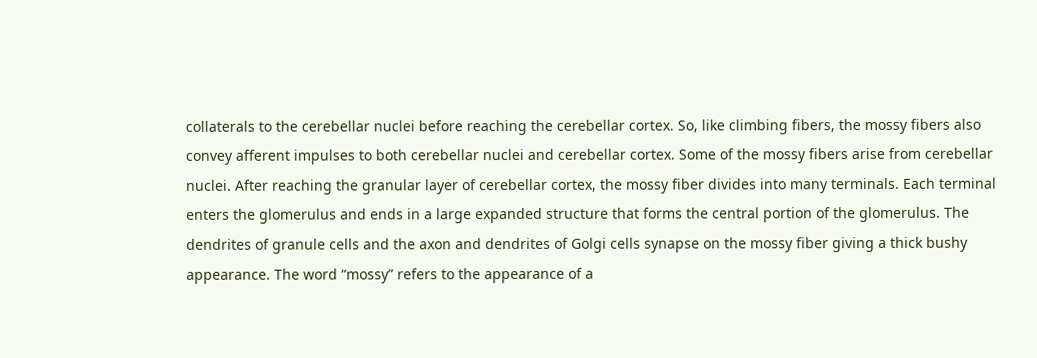collaterals to the cerebellar nuclei before reaching the cerebellar cortex. So, like climbing fibers, the mossy fibers also convey afferent impulses to both cerebellar nuclei and cerebellar cortex. Some of the mossy fibers arise from cerebellar nuclei. After reaching the granular layer of cerebellar cortex, the mossy fiber divides into many terminals. Each terminal enters the glomerulus and ends in a large expanded structure that forms the central portion of the glomerulus. The dendrites of granule cells and the axon and dendrites of Golgi cells synapse on the mossy fiber giving a thick bushy appearance. The word “mossy” refers to the appearance of a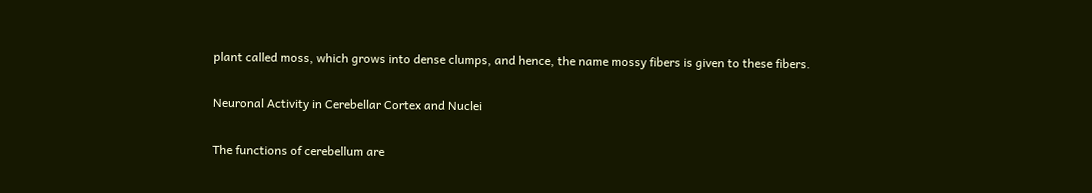plant called moss, which grows into dense clumps, and hence, the name mossy fibers is given to these fibers.

Neuronal Activity in Cerebellar Cortex and Nuclei

The functions of cerebellum are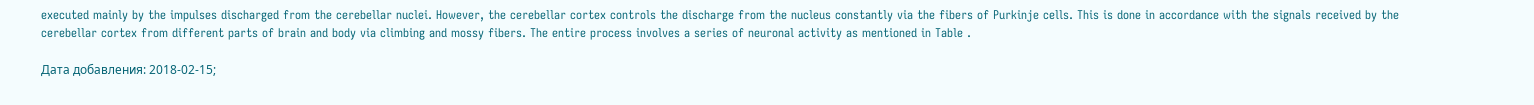executed mainly by the impulses discharged from the cerebellar nuclei. However, the cerebellar cortex controls the discharge from the nucleus constantly via the fibers of Purkinje cells. This is done in accordance with the signals received by the cerebellar cortex from different parts of brain and body via climbing and mossy fibers. The entire process involves a series of neuronal activity as mentioned in Table .

Дата добавления: 2018-02-15;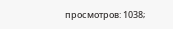просмотров: 1038;